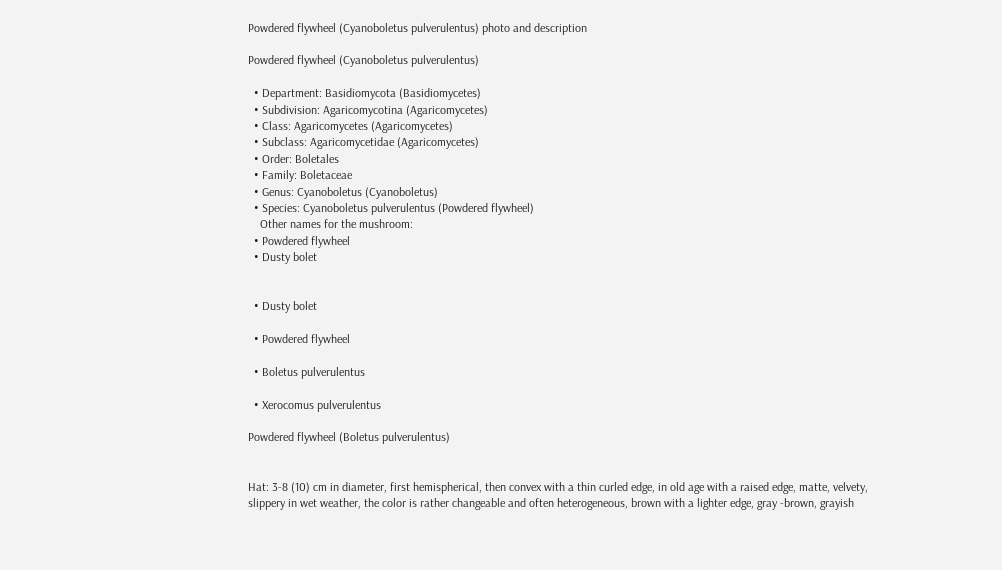Powdered flywheel (Cyanoboletus pulverulentus) photo and description

Powdered flywheel (Cyanoboletus pulverulentus)

  • Department: Basidiomycota (Basidiomycetes)
  • Subdivision: Agaricomycotina (Agaricomycetes)
  • Class: Agaricomycetes (Agaricomycetes)
  • Subclass: Agaricomycetidae (Agaricomycetes)
  • Order: Boletales
  • Family: Boletaceae
  • Genus: Cyanoboletus (Cyanoboletus)
  • Species: Cyanoboletus pulverulentus (Powdered flywheel)
    Other names for the mushroom:
  • Powdered flywheel
  • Dusty bolet


  • Dusty bolet

  • Powdered flywheel

  • Boletus pulverulentus

  • Xerocomus pulverulentus

Powdered flywheel (Boletus pulverulentus)


Hat: 3-8 (10) cm in diameter, first hemispherical, then convex with a thin curled edge, in old age with a raised edge, matte, velvety, slippery in wet weather, the color is rather changeable and often heterogeneous, brown with a lighter edge, gray -brown, grayish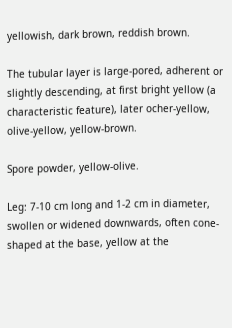yellowish, dark brown, reddish brown.

The tubular layer is large-pored, adherent or slightly descending, at first bright yellow (a characteristic feature), later ocher-yellow, olive-yellow, yellow-brown.

Spore powder, yellow-olive.

Leg: 7-10 cm long and 1-2 cm in diameter, swollen or widened downwards, often cone-shaped at the base, yellow at the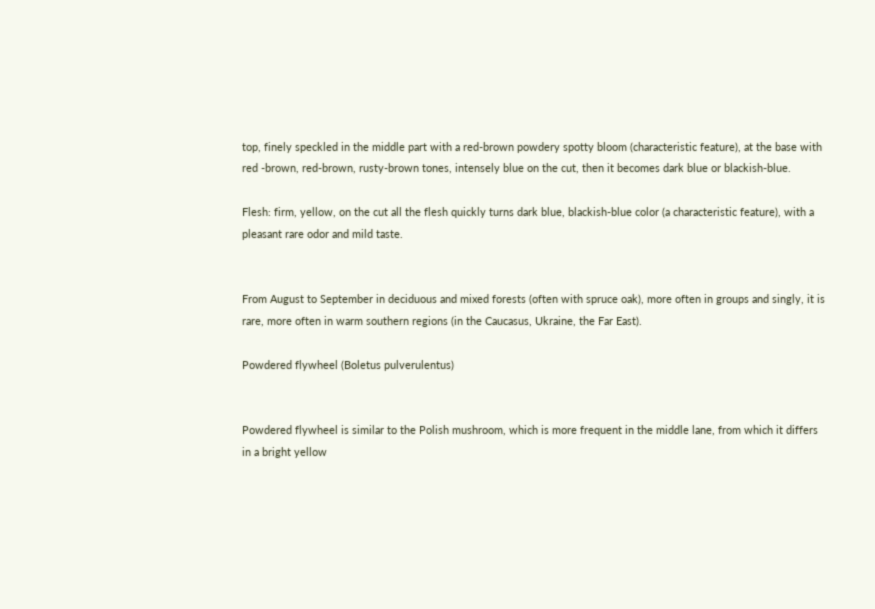top, finely speckled in the middle part with a red-brown powdery spotty bloom (characteristic feature), at the base with red -brown, red-brown, rusty-brown tones, intensely blue on the cut, then it becomes dark blue or blackish-blue.

Flesh: firm, yellow, on the cut all the flesh quickly turns dark blue, blackish-blue color (a characteristic feature), with a pleasant rare odor and mild taste.


From August to September in deciduous and mixed forests (often with spruce oak), more often in groups and singly, it is rare, more often in warm southern regions (in the Caucasus, Ukraine, the Far East).

Powdered flywheel (Boletus pulverulentus)


Powdered flywheel is similar to the Polish mushroom, which is more frequent in the middle lane, from which it differs in a bright yellow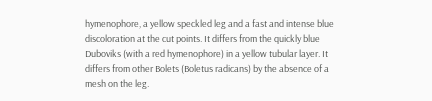hymenophore, a yellow speckled leg and a fast and intense blue discoloration at the cut points. It differs from the quickly blue Duboviks (with a red hymenophore) in a yellow tubular layer. It differs from other Bolets (Boletus radicans) by the absence of a mesh on the leg.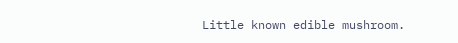Little known edible mushroom.